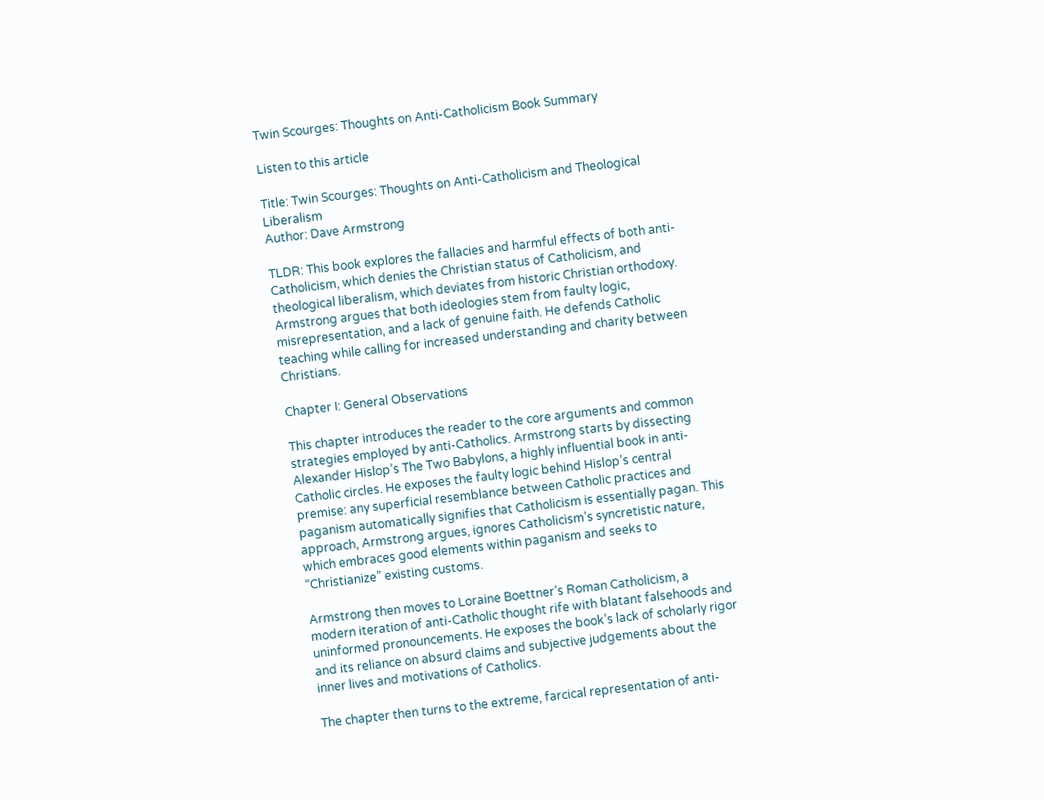Twin Scourges: Thoughts on Anti-Catholicism Book Summary

Listen to this article

Title: Twin Scourges: Thoughts on Anti-Catholicism and Theological Liberalism
Author: Dave Armstrong

TLDR: This book explores the fallacies and harmful effects of both anti-Catholicism, which denies the Christian status of Catholicism, and theological liberalism, which deviates from historic Christian orthodoxy. Armstrong argues that both ideologies stem from faulty logic, misrepresentation, and a lack of genuine faith. He defends Catholic teaching while calling for increased understanding and charity between Christians.

Chapter I: General Observations

This chapter introduces the reader to the core arguments and common strategies employed by anti-Catholics. Armstrong starts by dissecting Alexander Hislop’s The Two Babylons, a highly influential book in anti-Catholic circles. He exposes the faulty logic behind Hislop’s central premise: any superficial resemblance between Catholic practices and paganism automatically signifies that Catholicism is essentially pagan. This approach, Armstrong argues, ignores Catholicism’s syncretistic nature, which embraces good elements within paganism and seeks to “Christianize” existing customs.

Armstrong then moves to Loraine Boettner’s Roman Catholicism, a modern iteration of anti-Catholic thought rife with blatant falsehoods and uninformed pronouncements. He exposes the book’s lack of scholarly rigor and its reliance on absurd claims and subjective judgements about the inner lives and motivations of Catholics.

The chapter then turns to the extreme, farcical representation of anti-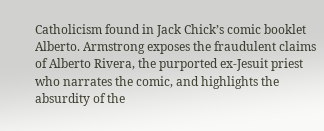Catholicism found in Jack Chick’s comic booklet Alberto. Armstrong exposes the fraudulent claims of Alberto Rivera, the purported ex-Jesuit priest who narrates the comic, and highlights the absurdity of the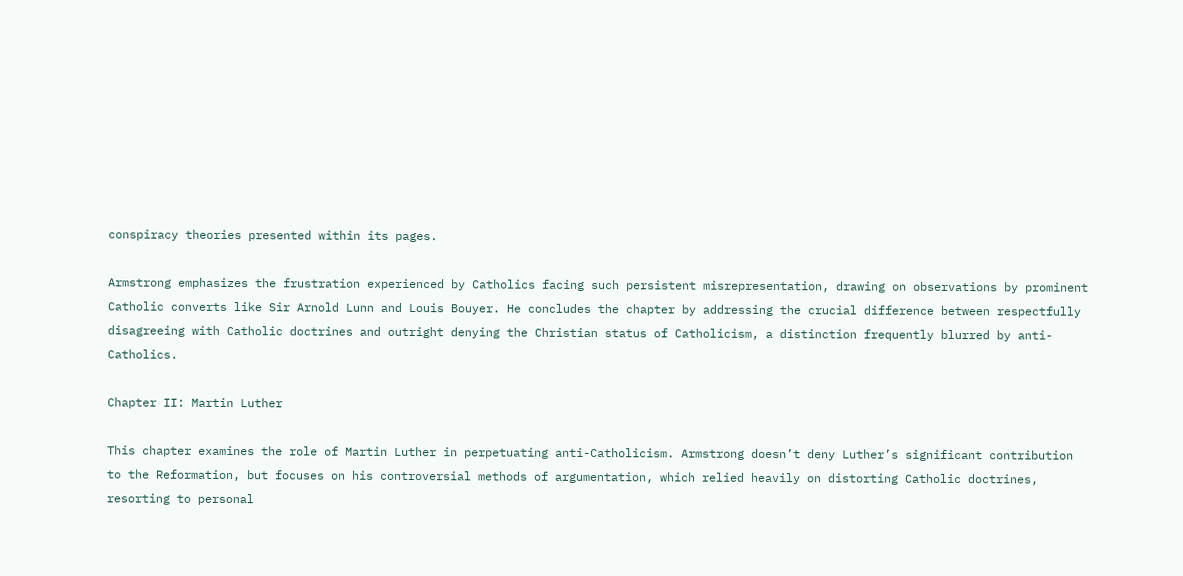conspiracy theories presented within its pages.

Armstrong emphasizes the frustration experienced by Catholics facing such persistent misrepresentation, drawing on observations by prominent Catholic converts like Sir Arnold Lunn and Louis Bouyer. He concludes the chapter by addressing the crucial difference between respectfully disagreeing with Catholic doctrines and outright denying the Christian status of Catholicism, a distinction frequently blurred by anti-Catholics.

Chapter II: Martin Luther

This chapter examines the role of Martin Luther in perpetuating anti-Catholicism. Armstrong doesn’t deny Luther’s significant contribution to the Reformation, but focuses on his controversial methods of argumentation, which relied heavily on distorting Catholic doctrines, resorting to personal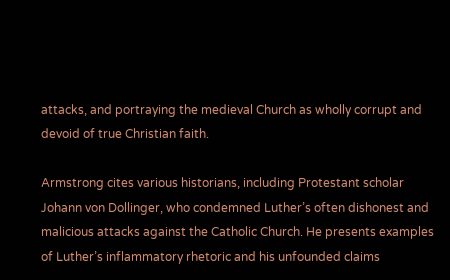attacks, and portraying the medieval Church as wholly corrupt and devoid of true Christian faith.

Armstrong cites various historians, including Protestant scholar Johann von Dollinger, who condemned Luther’s often dishonest and malicious attacks against the Catholic Church. He presents examples of Luther’s inflammatory rhetoric and his unfounded claims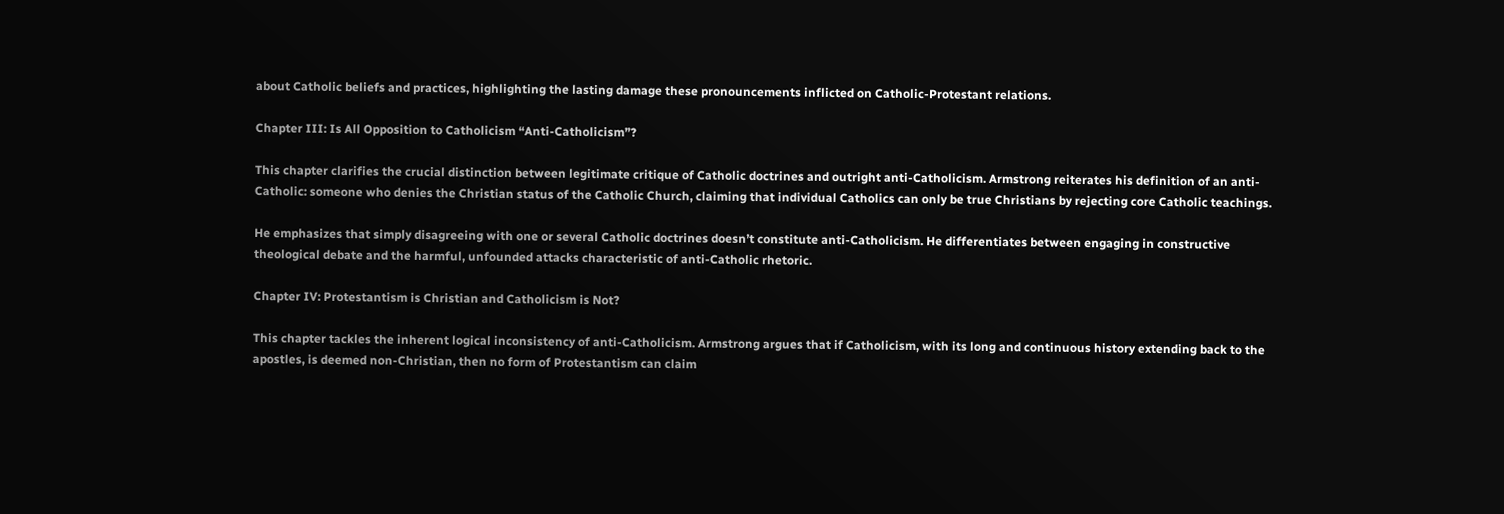about Catholic beliefs and practices, highlighting the lasting damage these pronouncements inflicted on Catholic-Protestant relations.

Chapter III: Is All Opposition to Catholicism “Anti-Catholicism”?

This chapter clarifies the crucial distinction between legitimate critique of Catholic doctrines and outright anti-Catholicism. Armstrong reiterates his definition of an anti-Catholic: someone who denies the Christian status of the Catholic Church, claiming that individual Catholics can only be true Christians by rejecting core Catholic teachings.

He emphasizes that simply disagreeing with one or several Catholic doctrines doesn’t constitute anti-Catholicism. He differentiates between engaging in constructive theological debate and the harmful, unfounded attacks characteristic of anti-Catholic rhetoric.

Chapter IV: Protestantism is Christian and Catholicism is Not?

This chapter tackles the inherent logical inconsistency of anti-Catholicism. Armstrong argues that if Catholicism, with its long and continuous history extending back to the apostles, is deemed non-Christian, then no form of Protestantism can claim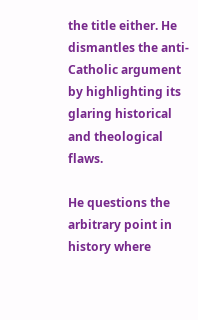the title either. He dismantles the anti-Catholic argument by highlighting its glaring historical and theological flaws.

He questions the arbitrary point in history where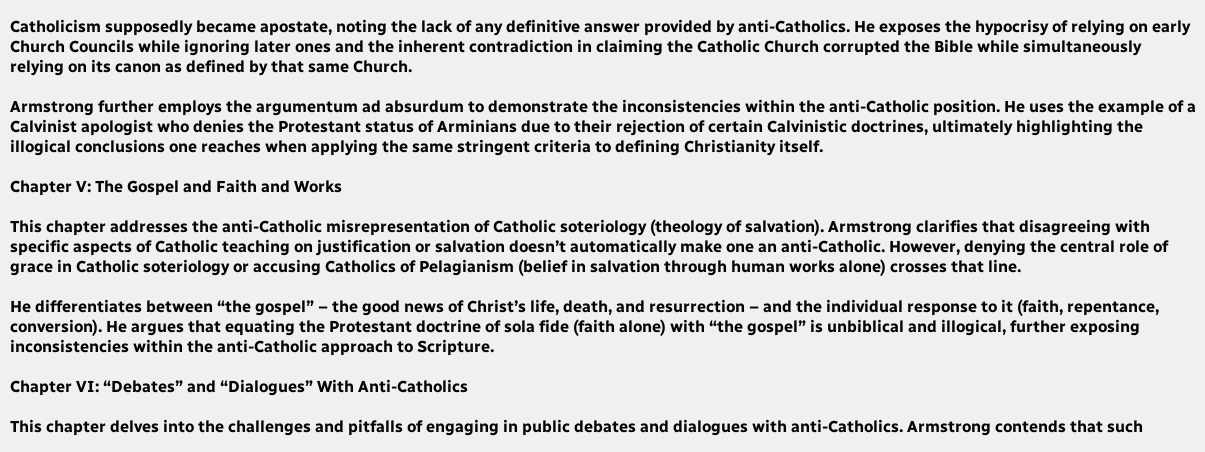Catholicism supposedly became apostate, noting the lack of any definitive answer provided by anti-Catholics. He exposes the hypocrisy of relying on early Church Councils while ignoring later ones and the inherent contradiction in claiming the Catholic Church corrupted the Bible while simultaneously relying on its canon as defined by that same Church.

Armstrong further employs the argumentum ad absurdum to demonstrate the inconsistencies within the anti-Catholic position. He uses the example of a Calvinist apologist who denies the Protestant status of Arminians due to their rejection of certain Calvinistic doctrines, ultimately highlighting the illogical conclusions one reaches when applying the same stringent criteria to defining Christianity itself.

Chapter V: The Gospel and Faith and Works

This chapter addresses the anti-Catholic misrepresentation of Catholic soteriology (theology of salvation). Armstrong clarifies that disagreeing with specific aspects of Catholic teaching on justification or salvation doesn’t automatically make one an anti-Catholic. However, denying the central role of grace in Catholic soteriology or accusing Catholics of Pelagianism (belief in salvation through human works alone) crosses that line.

He differentiates between “the gospel” – the good news of Christ’s life, death, and resurrection – and the individual response to it (faith, repentance, conversion). He argues that equating the Protestant doctrine of sola fide (faith alone) with “the gospel” is unbiblical and illogical, further exposing inconsistencies within the anti-Catholic approach to Scripture.

Chapter VI: “Debates” and “Dialogues” With Anti-Catholics

This chapter delves into the challenges and pitfalls of engaging in public debates and dialogues with anti-Catholics. Armstrong contends that such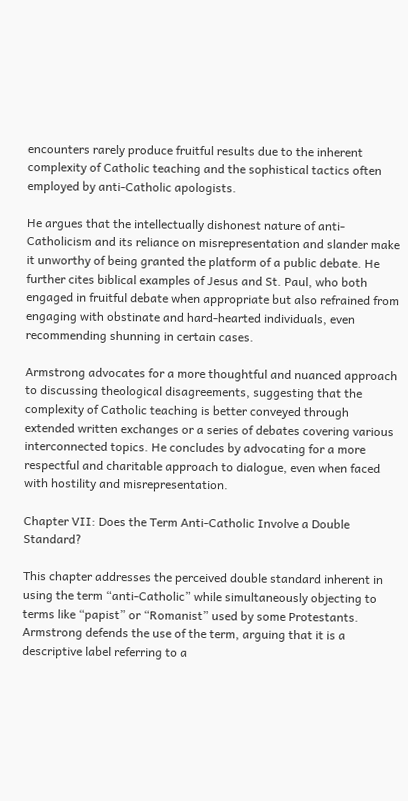encounters rarely produce fruitful results due to the inherent complexity of Catholic teaching and the sophistical tactics often employed by anti-Catholic apologists.

He argues that the intellectually dishonest nature of anti-Catholicism and its reliance on misrepresentation and slander make it unworthy of being granted the platform of a public debate. He further cites biblical examples of Jesus and St. Paul, who both engaged in fruitful debate when appropriate but also refrained from engaging with obstinate and hard-hearted individuals, even recommending shunning in certain cases.

Armstrong advocates for a more thoughtful and nuanced approach to discussing theological disagreements, suggesting that the complexity of Catholic teaching is better conveyed through extended written exchanges or a series of debates covering various interconnected topics. He concludes by advocating for a more respectful and charitable approach to dialogue, even when faced with hostility and misrepresentation.

Chapter VII: Does the Term Anti-Catholic Involve a Double Standard?

This chapter addresses the perceived double standard inherent in using the term “anti-Catholic” while simultaneously objecting to terms like “papist” or “Romanist” used by some Protestants. Armstrong defends the use of the term, arguing that it is a descriptive label referring to a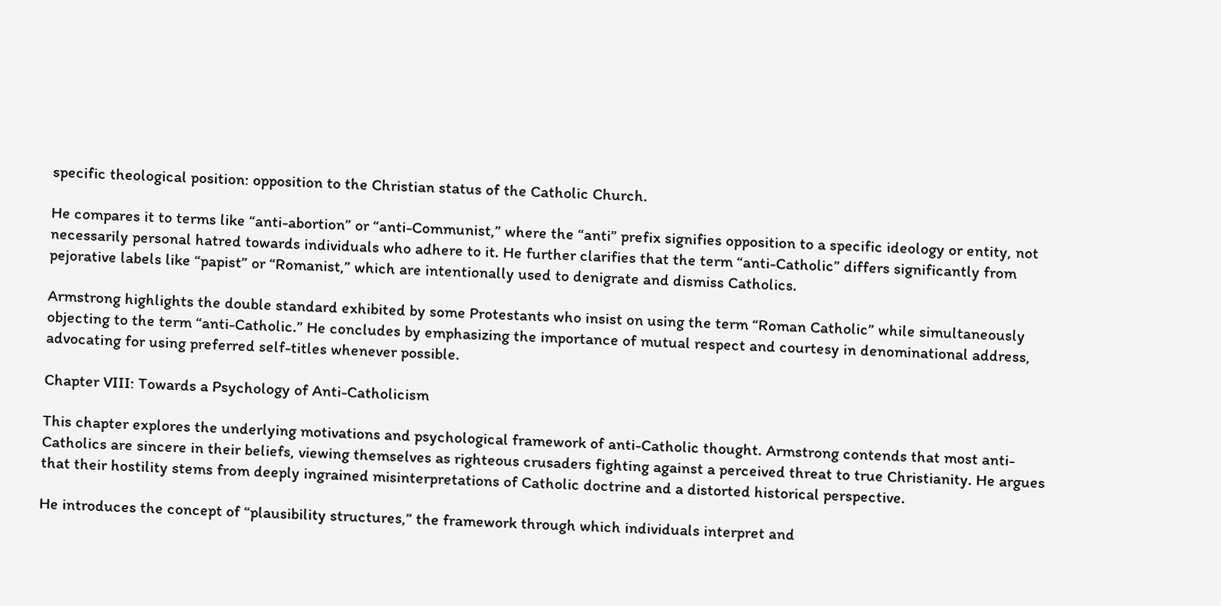specific theological position: opposition to the Christian status of the Catholic Church.

He compares it to terms like “anti-abortion” or “anti-Communist,” where the “anti” prefix signifies opposition to a specific ideology or entity, not necessarily personal hatred towards individuals who adhere to it. He further clarifies that the term “anti-Catholic” differs significantly from pejorative labels like “papist” or “Romanist,” which are intentionally used to denigrate and dismiss Catholics.

Armstrong highlights the double standard exhibited by some Protestants who insist on using the term “Roman Catholic” while simultaneously objecting to the term “anti-Catholic.” He concludes by emphasizing the importance of mutual respect and courtesy in denominational address, advocating for using preferred self-titles whenever possible.

Chapter VIII: Towards a Psychology of Anti-Catholicism

This chapter explores the underlying motivations and psychological framework of anti-Catholic thought. Armstrong contends that most anti-Catholics are sincere in their beliefs, viewing themselves as righteous crusaders fighting against a perceived threat to true Christianity. He argues that their hostility stems from deeply ingrained misinterpretations of Catholic doctrine and a distorted historical perspective.

He introduces the concept of “plausibility structures,” the framework through which individuals interpret and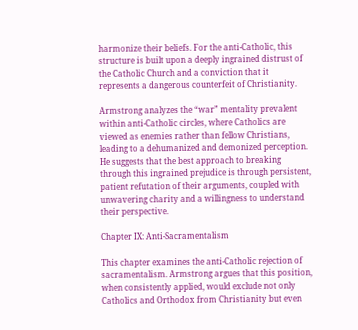harmonize their beliefs. For the anti-Catholic, this structure is built upon a deeply ingrained distrust of the Catholic Church and a conviction that it represents a dangerous counterfeit of Christianity.

Armstrong analyzes the “war” mentality prevalent within anti-Catholic circles, where Catholics are viewed as enemies rather than fellow Christians, leading to a dehumanized and demonized perception. He suggests that the best approach to breaking through this ingrained prejudice is through persistent, patient refutation of their arguments, coupled with unwavering charity and a willingness to understand their perspective.

Chapter IX: Anti-Sacramentalism

This chapter examines the anti-Catholic rejection of sacramentalism. Armstrong argues that this position, when consistently applied, would exclude not only Catholics and Orthodox from Christianity but even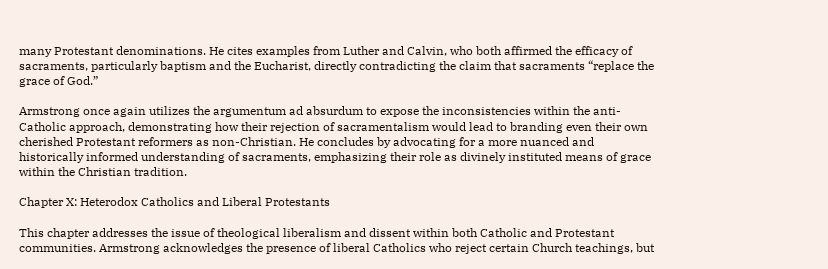many Protestant denominations. He cites examples from Luther and Calvin, who both affirmed the efficacy of sacraments, particularly baptism and the Eucharist, directly contradicting the claim that sacraments “replace the grace of God.”

Armstrong once again utilizes the argumentum ad absurdum to expose the inconsistencies within the anti-Catholic approach, demonstrating how their rejection of sacramentalism would lead to branding even their own cherished Protestant reformers as non-Christian. He concludes by advocating for a more nuanced and historically informed understanding of sacraments, emphasizing their role as divinely instituted means of grace within the Christian tradition.

Chapter X: Heterodox Catholics and Liberal Protestants

This chapter addresses the issue of theological liberalism and dissent within both Catholic and Protestant communities. Armstrong acknowledges the presence of liberal Catholics who reject certain Church teachings, but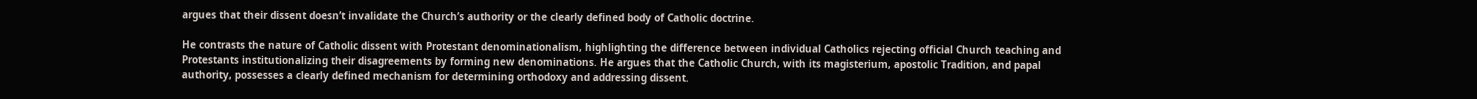argues that their dissent doesn’t invalidate the Church’s authority or the clearly defined body of Catholic doctrine.

He contrasts the nature of Catholic dissent with Protestant denominationalism, highlighting the difference between individual Catholics rejecting official Church teaching and Protestants institutionalizing their disagreements by forming new denominations. He argues that the Catholic Church, with its magisterium, apostolic Tradition, and papal authority, possesses a clearly defined mechanism for determining orthodoxy and addressing dissent.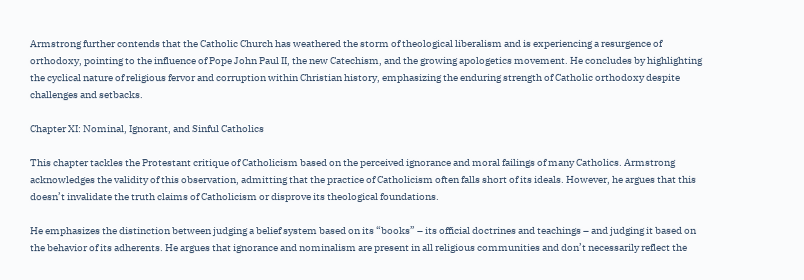Armstrong further contends that the Catholic Church has weathered the storm of theological liberalism and is experiencing a resurgence of orthodoxy, pointing to the influence of Pope John Paul II, the new Catechism, and the growing apologetics movement. He concludes by highlighting the cyclical nature of religious fervor and corruption within Christian history, emphasizing the enduring strength of Catholic orthodoxy despite challenges and setbacks.

Chapter XI: Nominal, Ignorant, and Sinful Catholics

This chapter tackles the Protestant critique of Catholicism based on the perceived ignorance and moral failings of many Catholics. Armstrong acknowledges the validity of this observation, admitting that the practice of Catholicism often falls short of its ideals. However, he argues that this doesn’t invalidate the truth claims of Catholicism or disprove its theological foundations.

He emphasizes the distinction between judging a belief system based on its “books” – its official doctrines and teachings – and judging it based on the behavior of its adherents. He argues that ignorance and nominalism are present in all religious communities and don’t necessarily reflect the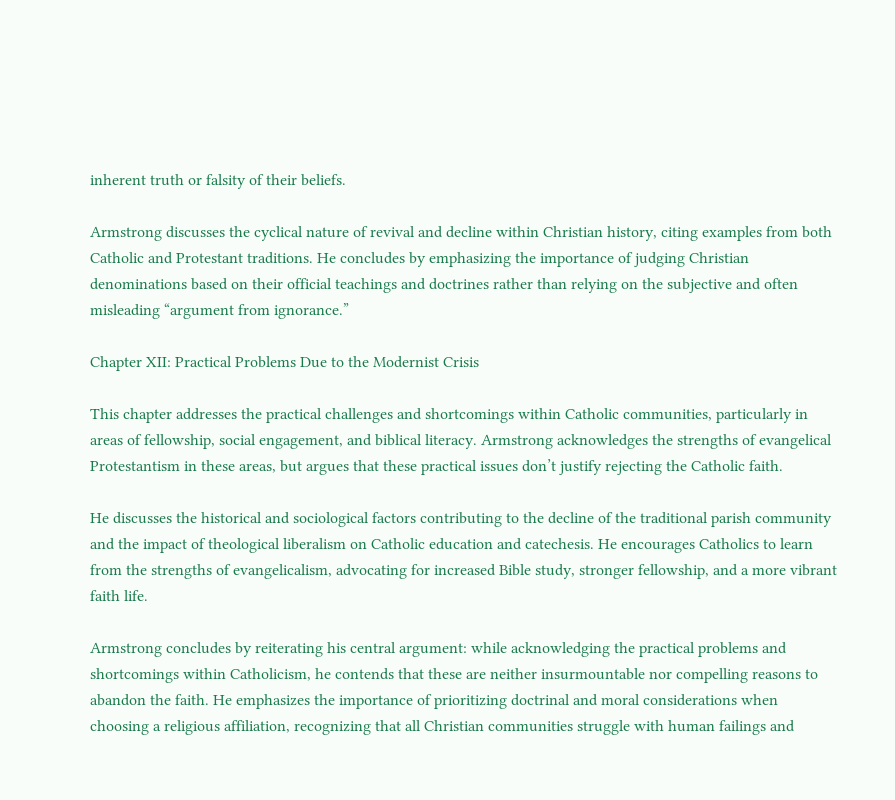inherent truth or falsity of their beliefs.

Armstrong discusses the cyclical nature of revival and decline within Christian history, citing examples from both Catholic and Protestant traditions. He concludes by emphasizing the importance of judging Christian denominations based on their official teachings and doctrines rather than relying on the subjective and often misleading “argument from ignorance.”

Chapter XII: Practical Problems Due to the Modernist Crisis

This chapter addresses the practical challenges and shortcomings within Catholic communities, particularly in areas of fellowship, social engagement, and biblical literacy. Armstrong acknowledges the strengths of evangelical Protestantism in these areas, but argues that these practical issues don’t justify rejecting the Catholic faith.

He discusses the historical and sociological factors contributing to the decline of the traditional parish community and the impact of theological liberalism on Catholic education and catechesis. He encourages Catholics to learn from the strengths of evangelicalism, advocating for increased Bible study, stronger fellowship, and a more vibrant faith life.

Armstrong concludes by reiterating his central argument: while acknowledging the practical problems and shortcomings within Catholicism, he contends that these are neither insurmountable nor compelling reasons to abandon the faith. He emphasizes the importance of prioritizing doctrinal and moral considerations when choosing a religious affiliation, recognizing that all Christian communities struggle with human failings and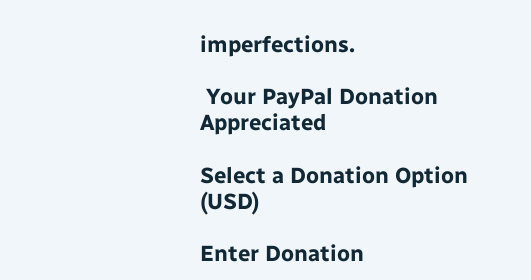imperfections.

 Your PayPal Donation Appreciated

Select a Donation Option (USD)

Enter Donation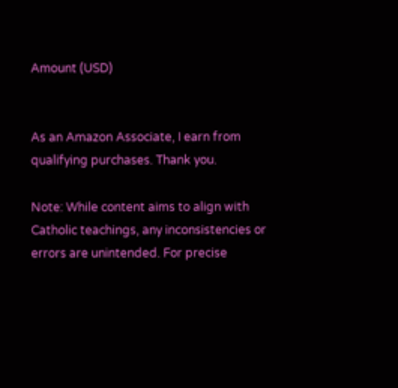Amount (USD)


As an Amazon Associate, I earn from qualifying purchases. Thank you.

Note: While content aims to align with Catholic teachings, any inconsistencies or errors are unintended. For precise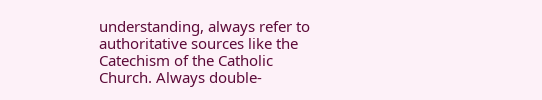understanding, always refer to authoritative sources like the Catechism of the Catholic Church. Always double-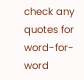check any quotes for word-for-word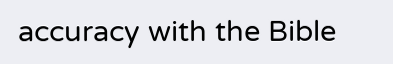accuracy with the Bible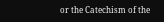or the Catechism of the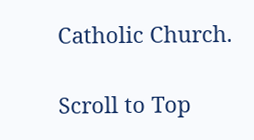Catholic Church.

Scroll to Top